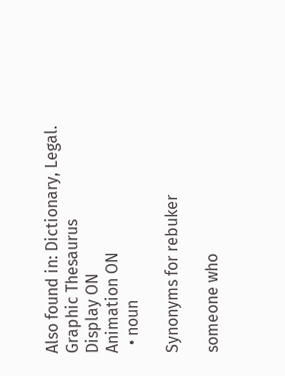Also found in: Dictionary, Legal.
Graphic Thesaurus
Display ON
Animation ON
  • noun

Synonyms for rebuker

someone who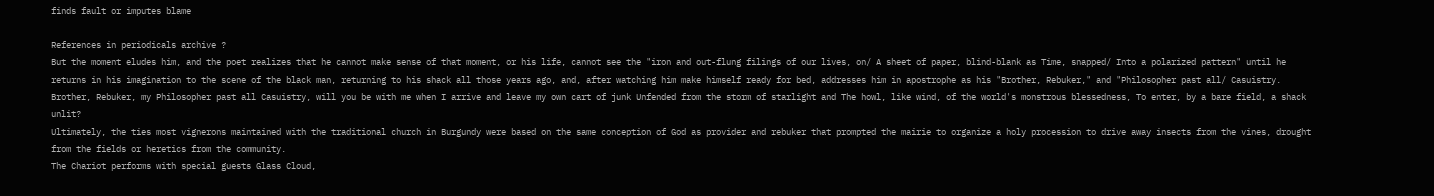finds fault or imputes blame

References in periodicals archive ?
But the moment eludes him, and the poet realizes that he cannot make sense of that moment, or his life, cannot see the "iron and out-flung filings of our lives, on/ A sheet of paper, blind-blank as Time, snapped/ Into a polarized pattern" until he returns in his imagination to the scene of the black man, returning to his shack all those years ago, and, after watching him make himself ready for bed, addresses him in apostrophe as his "Brother, Rebuker," and "Philosopher past all/ Casuistry.
Brother, Rebuker, my Philosopher past all Casuistry, will you be with me when I arrive and leave my own cart of junk Unfended from the storm of starlight and The howl, like wind, of the world's monstrous blessedness, To enter, by a bare field, a shack unlit?
Ultimately, the ties most vignerons maintained with the traditional church in Burgundy were based on the same conception of God as provider and rebuker that prompted the mairie to organize a holy procession to drive away insects from the vines, drought from the fields or heretics from the community.
The Chariot performs with special guests Glass Cloud,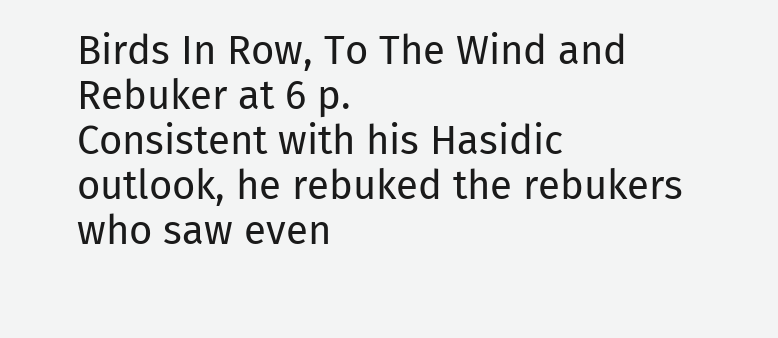Birds In Row, To The Wind and Rebuker at 6 p.
Consistent with his Hasidic outlook, he rebuked the rebukers who saw even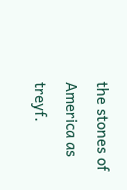the stones of America as treyf.